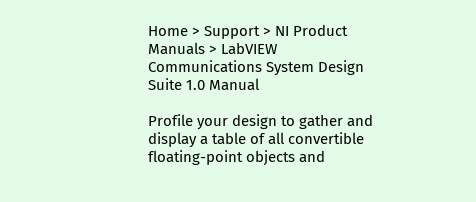Home > Support > NI Product Manuals > LabVIEW Communications System Design Suite 1.0 Manual

Profile your design to gather and display a table of all convertible floating-point objects and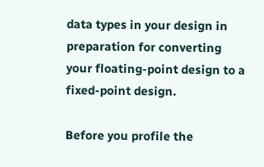data types in your design in preparation for converting your floating-point design to a fixed-point design.

Before you profile the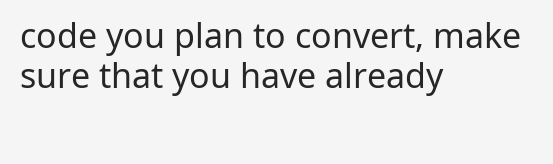code you plan to convert, make sure that you have already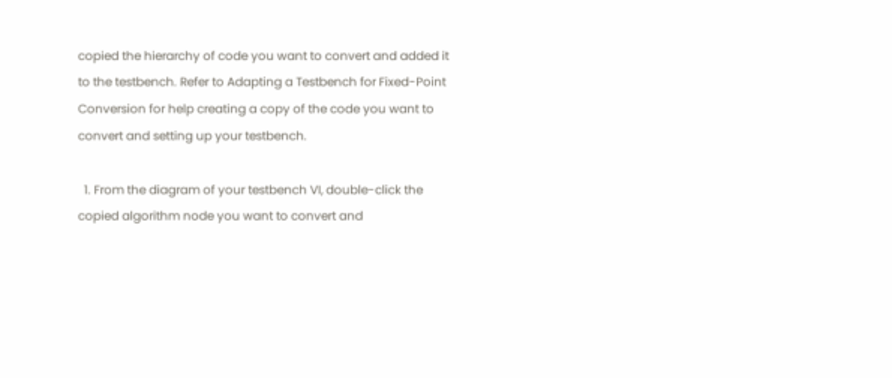copied the hierarchy of code you want to convert and added it to the testbench. Refer to Adapting a Testbench for Fixed-Point Conversion for help creating a copy of the code you want to convert and setting up your testbench.

  1. From the diagram of your testbench VI, double-click the copied algorithm node you want to convert and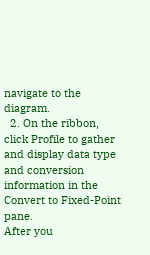navigate to the diagram.
  2. On the ribbon, click Profile to gather and display data type and conversion information in the Convert to Fixed-Point pane.
After you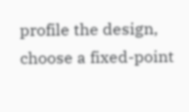profile the design, choose a fixed-point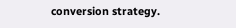conversion strategy.